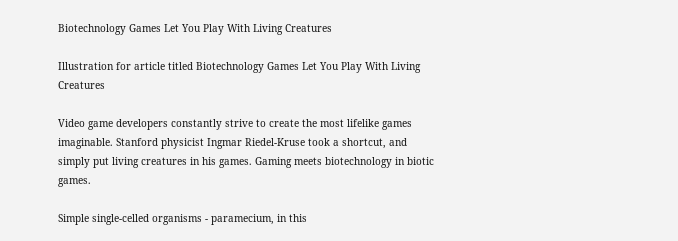Biotechnology Games Let You Play With Living Creatures

Illustration for article titled Biotechnology Games Let You Play With Living Creatures

Video game developers constantly strive to create the most lifelike games imaginable. Stanford physicist Ingmar Riedel-Kruse took a shortcut, and simply put living creatures in his games. Gaming meets biotechnology in biotic games.

Simple single-celled organisms - paramecium, in this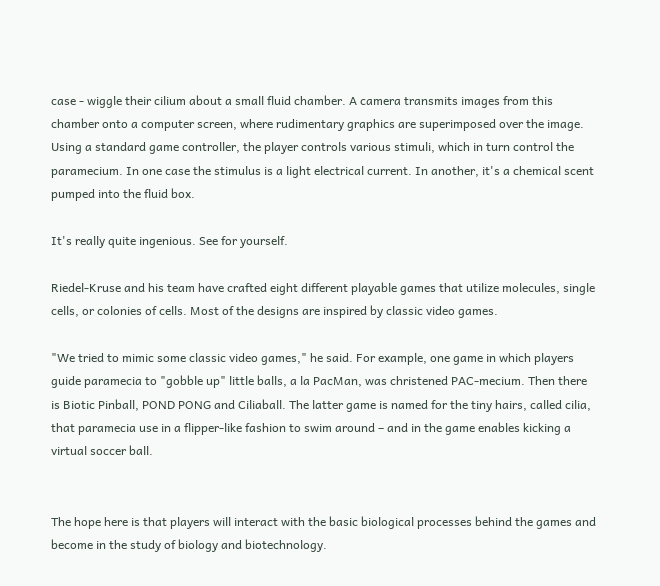case - wiggle their cilium about a small fluid chamber. A camera transmits images from this chamber onto a computer screen, where rudimentary graphics are superimposed over the image. Using a standard game controller, the player controls various stimuli, which in turn control the paramecium. In one case the stimulus is a light electrical current. In another, it's a chemical scent pumped into the fluid box.

It's really quite ingenious. See for yourself.

Riedel-Kruse and his team have crafted eight different playable games that utilize molecules, single cells, or colonies of cells. Most of the designs are inspired by classic video games.

"We tried to mimic some classic video games," he said. For example, one game in which players guide paramecia to "gobble up" little balls, a la PacMan, was christened PAC-mecium. Then there is Biotic Pinball, POND PONG and Ciliaball. The latter game is named for the tiny hairs, called cilia, that paramecia use in a flipper-like fashion to swim around – and in the game enables kicking a virtual soccer ball.


The hope here is that players will interact with the basic biological processes behind the games and become in the study of biology and biotechnology.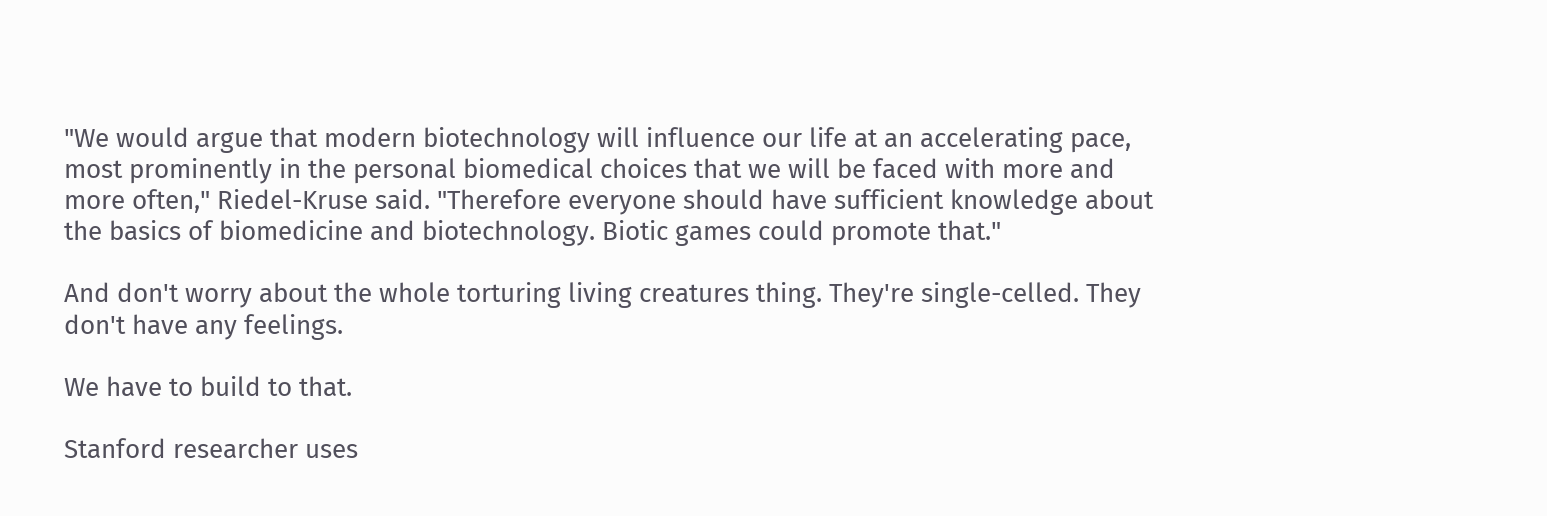"We would argue that modern biotechnology will influence our life at an accelerating pace, most prominently in the personal biomedical choices that we will be faced with more and more often," Riedel-Kruse said. "Therefore everyone should have sufficient knowledge about the basics of biomedicine and biotechnology. Biotic games could promote that."

And don't worry about the whole torturing living creatures thing. They're single-celled. They don't have any feelings.

We have to build to that.

Stanford researcher uses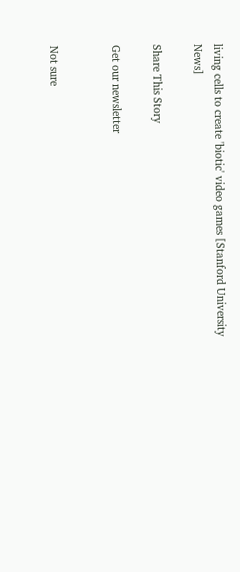living cells to create 'biotic' video games [Stanford University News]

Share This Story

Get our newsletter


Not sure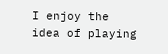I enjoy the idea of playing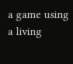a game using a living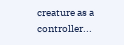creature as a controller...